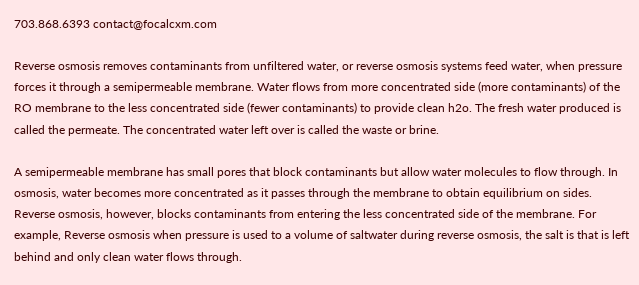703.868.6393 contact@focalcxm.com

Reverse osmosis removes contaminants from unfiltered water, or reverse osmosis systems feed water, when pressure forces it through a semipermeable membrane. Water flows from more concentrated side (more contaminants) of the RO membrane to the less concentrated side (fewer contaminants) to provide clean h2o. The fresh water produced is called the permeate. The concentrated water left over is called the waste or brine.

A semipermeable membrane has small pores that block contaminants but allow water molecules to flow through. In osmosis, water becomes more concentrated as it passes through the membrane to obtain equilibrium on sides. Reverse osmosis, however, blocks contaminants from entering the less concentrated side of the membrane. For example, Reverse osmosis when pressure is used to a volume of saltwater during reverse osmosis, the salt is that is left behind and only clean water flows through.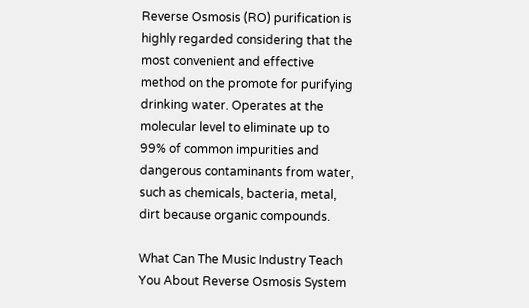Reverse Osmosis (RO) purification is highly regarded considering that the most convenient and effective method on the promote for purifying drinking water. Operates at the molecular level to eliminate up to 99% of common impurities and dangerous contaminants from water, such as chemicals, bacteria, metal, dirt because organic compounds.

What Can The Music Industry Teach You About Reverse Osmosis System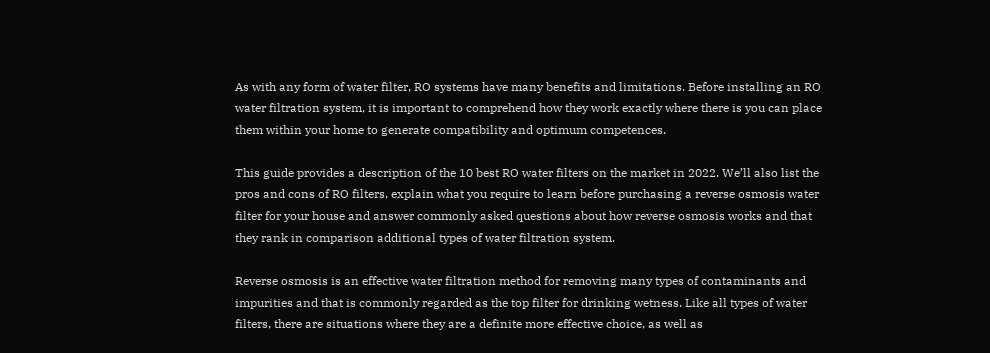As with any form of water filter, RO systems have many benefits and limitations. Before installing an RO water filtration system, it is important to comprehend how they work exactly where there is you can place them within your home to generate compatibility and optimum competences.

This guide provides a description of the 10 best RO water filters on the market in 2022. We’ll also list the pros and cons of RO filters, explain what you require to learn before purchasing a reverse osmosis water filter for your house and answer commonly asked questions about how reverse osmosis works and that they rank in comparison additional types of water filtration system.

Reverse osmosis is an effective water filtration method for removing many types of contaminants and impurities and that is commonly regarded as the top filter for drinking wetness. Like all types of water filters, there are situations where they are a definite more effective choice, as well as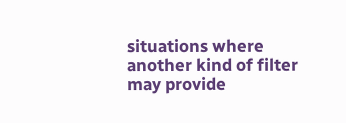situations where another kind of filter may provide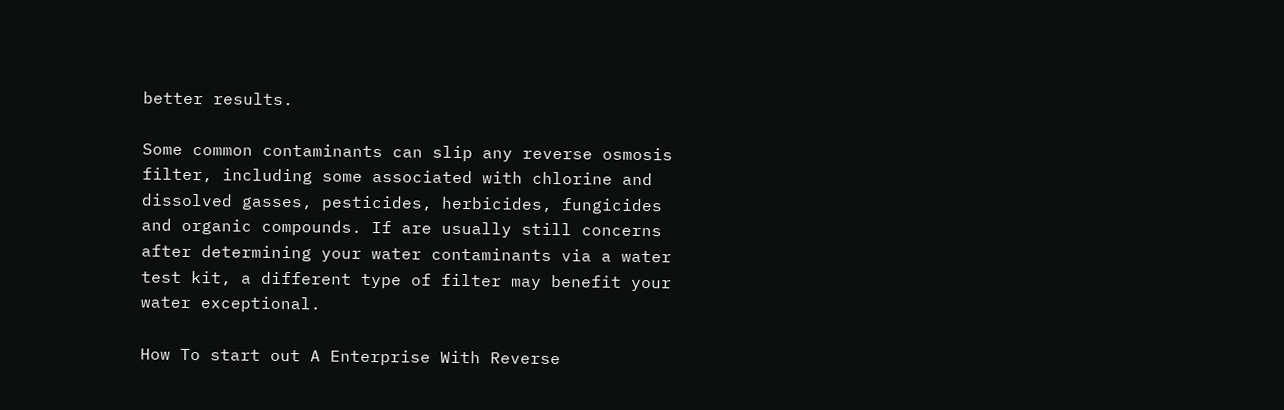better results.

Some common contaminants can slip any reverse osmosis filter, including some associated with chlorine and dissolved gasses, pesticides, herbicides, fungicides and organic compounds. If are usually still concerns after determining your water contaminants via a water test kit, a different type of filter may benefit your water exceptional.

How To start out A Enterprise With Reverse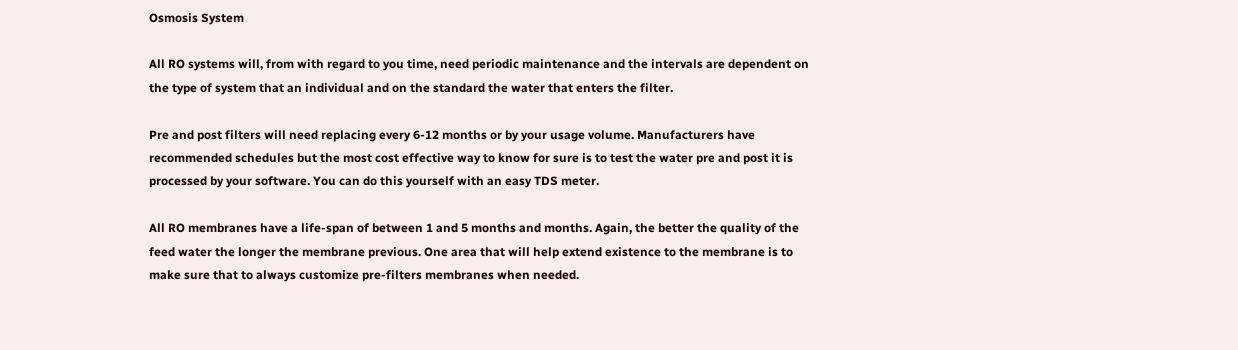Osmosis System

All RO systems will, from with regard to you time, need periodic maintenance and the intervals are dependent on the type of system that an individual and on the standard the water that enters the filter.

Pre and post filters will need replacing every 6-12 months or by your usage volume. Manufacturers have recommended schedules but the most cost effective way to know for sure is to test the water pre and post it is processed by your software. You can do this yourself with an easy TDS meter.

All RO membranes have a life-span of between 1 and 5 months and months. Again, the better the quality of the feed water the longer the membrane previous. One area that will help extend existence to the membrane is to make sure that to always customize pre-filters membranes when needed.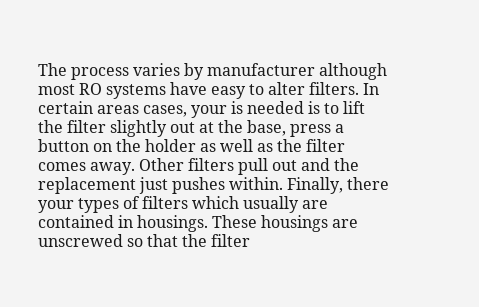The process varies by manufacturer although most RO systems have easy to alter filters. In certain areas cases, your is needed is to lift the filter slightly out at the base, press a button on the holder as well as the filter comes away. Other filters pull out and the replacement just pushes within. Finally, there your types of filters which usually are contained in housings. These housings are unscrewed so that the filter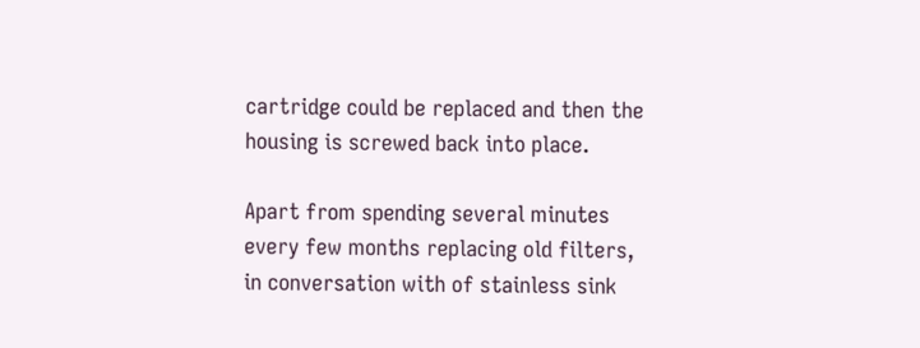cartridge could be replaced and then the housing is screwed back into place.

Apart from spending several minutes every few months replacing old filters, in conversation with of stainless sink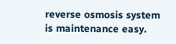reverse osmosis system is maintenance easy.